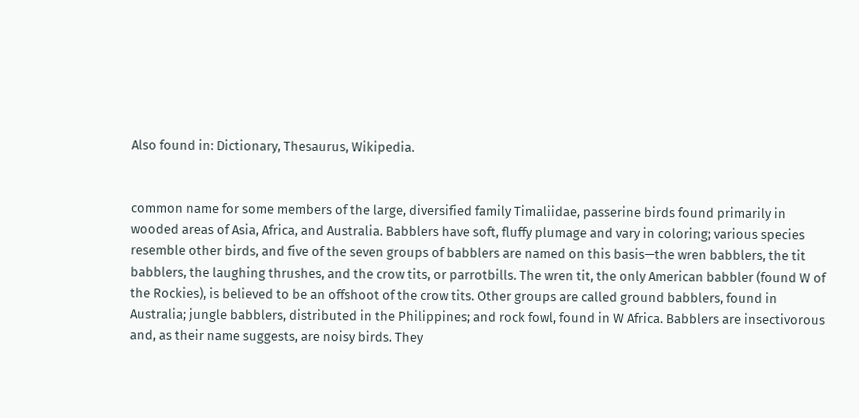Also found in: Dictionary, Thesaurus, Wikipedia.


common name for some members of the large, diversified family Timaliidae, passerine birds found primarily in wooded areas of Asia, Africa, and Australia. Babblers have soft, fluffy plumage and vary in coloring; various species resemble other birds, and five of the seven groups of babblers are named on this basis—the wren babblers, the tit babblers, the laughing thrushes, and the crow tits, or parrotbills. The wren tit, the only American babbler (found W of the Rockies), is believed to be an offshoot of the crow tits. Other groups are called ground babblers, found in Australia; jungle babblers, distributed in the Philippines; and rock fowl, found in W Africa. Babblers are insectivorous and, as their name suggests, are noisy birds. They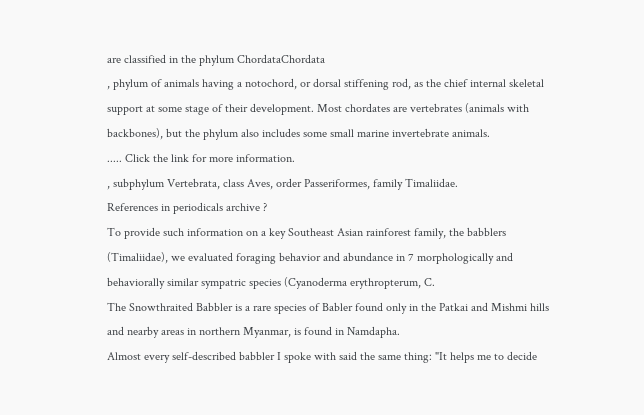are classified in the phylum ChordataChordata
, phylum of animals having a notochord, or dorsal stiffening rod, as the chief internal skeletal support at some stage of their development. Most chordates are vertebrates (animals with backbones), but the phylum also includes some small marine invertebrate animals.
..... Click the link for more information.
, subphylum Vertebrata, class Aves, order Passeriformes, family Timaliidae.
References in periodicals archive ?
To provide such information on a key Southeast Asian rainforest family, the babblers (Timaliidae), we evaluated foraging behavior and abundance in 7 morphologically and behaviorally similar sympatric species (Cyanoderma erythropterum, C.
The Snowthraited Babbler is a rare species of Babler found only in the Patkai and Mishmi hills and nearby areas in northern Myanmar, is found in Namdapha.
Almost every self-described babbler I spoke with said the same thing: "It helps me to decide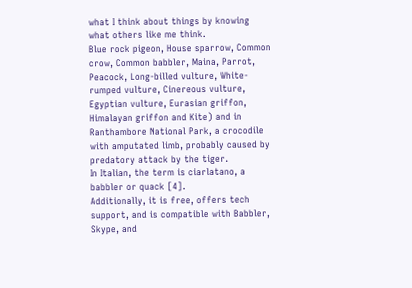what I think about things by knowing what others like me think.
Blue rock pigeon, House sparrow, Common crow, Common babbler, Maina, Parrot, Peacock, Long-billed vulture, White-rumped vulture, Cinereous vulture, Egyptian vulture, Eurasian griffon, Himalayan griffon and Kite) and in Ranthambore National Park, a crocodile with amputated limb, probably caused by predatory attack by the tiger.
In Italian, the term is ciarlatano, a babbler or quack [4].
Additionally, it is free, offers tech support, and is compatible with Babbler, Skype, and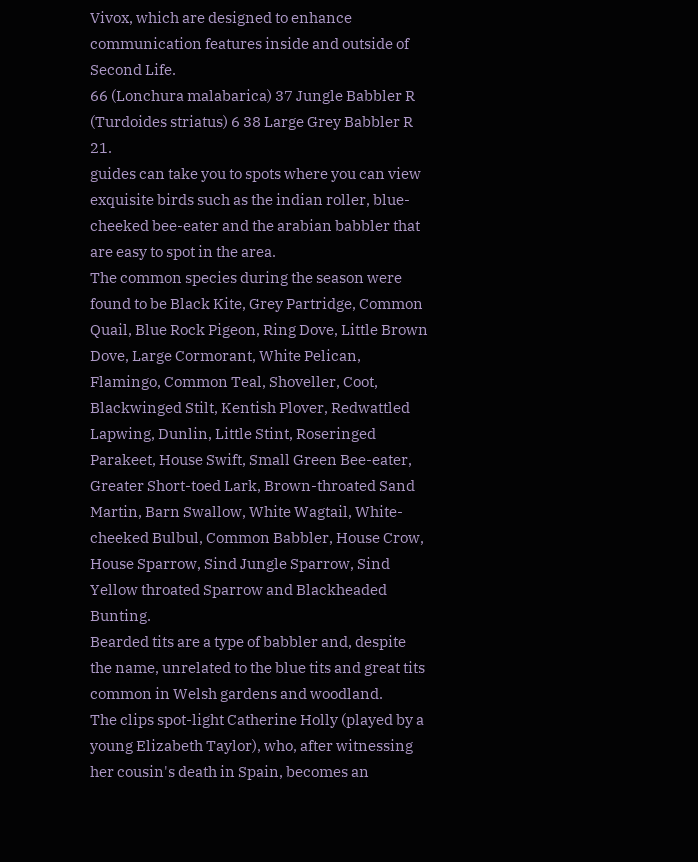Vivox, which are designed to enhance communication features inside and outside of Second Life.
66 (Lonchura malabarica) 37 Jungle Babbler R (Turdoides striatus) 6 38 Large Grey Babbler R 21.
guides can take you to spots where you can view exquisite birds such as the indian roller, blue-cheeked bee-eater and the arabian babbler that are easy to spot in the area.
The common species during the season were found to be Black Kite, Grey Partridge, Common Quail, Blue Rock Pigeon, Ring Dove, Little Brown Dove, Large Cormorant, White Pelican, Flamingo, Common Teal, Shoveller, Coot, Blackwinged Stilt, Kentish Plover, Redwattled Lapwing, Dunlin, Little Stint, Roseringed Parakeet, House Swift, Small Green Bee-eater, Greater Short-toed Lark, Brown-throated Sand Martin, Barn Swallow, White Wagtail, White-cheeked Bulbul, Common Babbler, House Crow, House Sparrow, Sind Jungle Sparrow, Sind Yellow throated Sparrow and Blackheaded Bunting.
Bearded tits are a type of babbler and, despite the name, unrelated to the blue tits and great tits common in Welsh gardens and woodland.
The clips spot-light Catherine Holly (played by a young Elizabeth Taylor), who, after witnessing her cousin's death in Spain, becomes an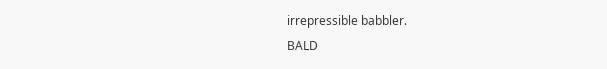irrepressible babbler.
BALD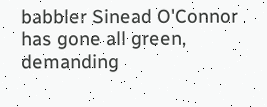babbler Sinead O'Connor has gone all green, demanding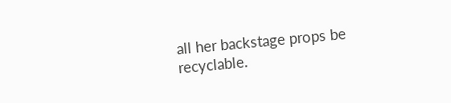all her backstage props be recyclable.